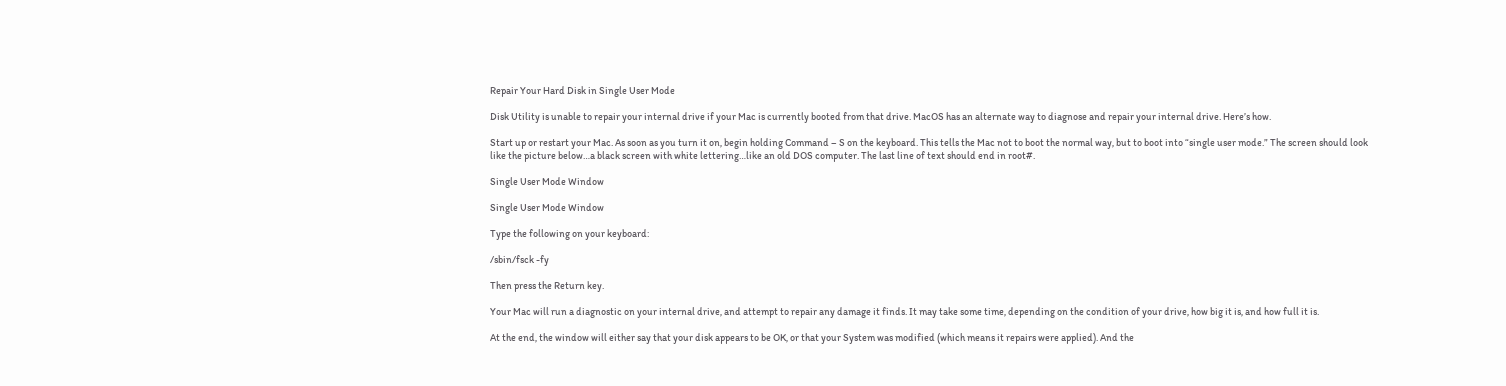Repair Your Hard Disk in Single User Mode

Disk Utility is unable to repair your internal drive if your Mac is currently booted from that drive. MacOS has an alternate way to diagnose and repair your internal drive. Here’s how.

Start up or restart your Mac. As soon as you turn it on, begin holding Command – S on the keyboard. This tells the Mac not to boot the normal way, but to boot into “single user mode.” The screen should look like the picture below…a black screen with white lettering…like an old DOS computer. The last line of text should end in root#.

Single User Mode Window

Single User Mode Window

Type the following on your keyboard:

/sbin/fsck -fy

Then press the Return key.

Your Mac will run a diagnostic on your internal drive, and attempt to repair any damage it finds. It may take some time, depending on the condition of your drive, how big it is, and how full it is.

At the end, the window will either say that your disk appears to be OK, or that your System was modified (which means it repairs were applied). And the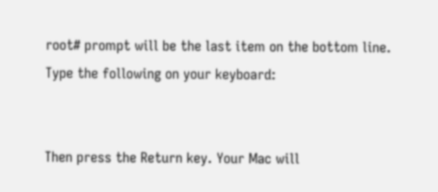root# prompt will be the last item on the bottom line. Type the following on your keyboard:


Then press the Return key. Your Mac will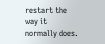restart the way it normally does.